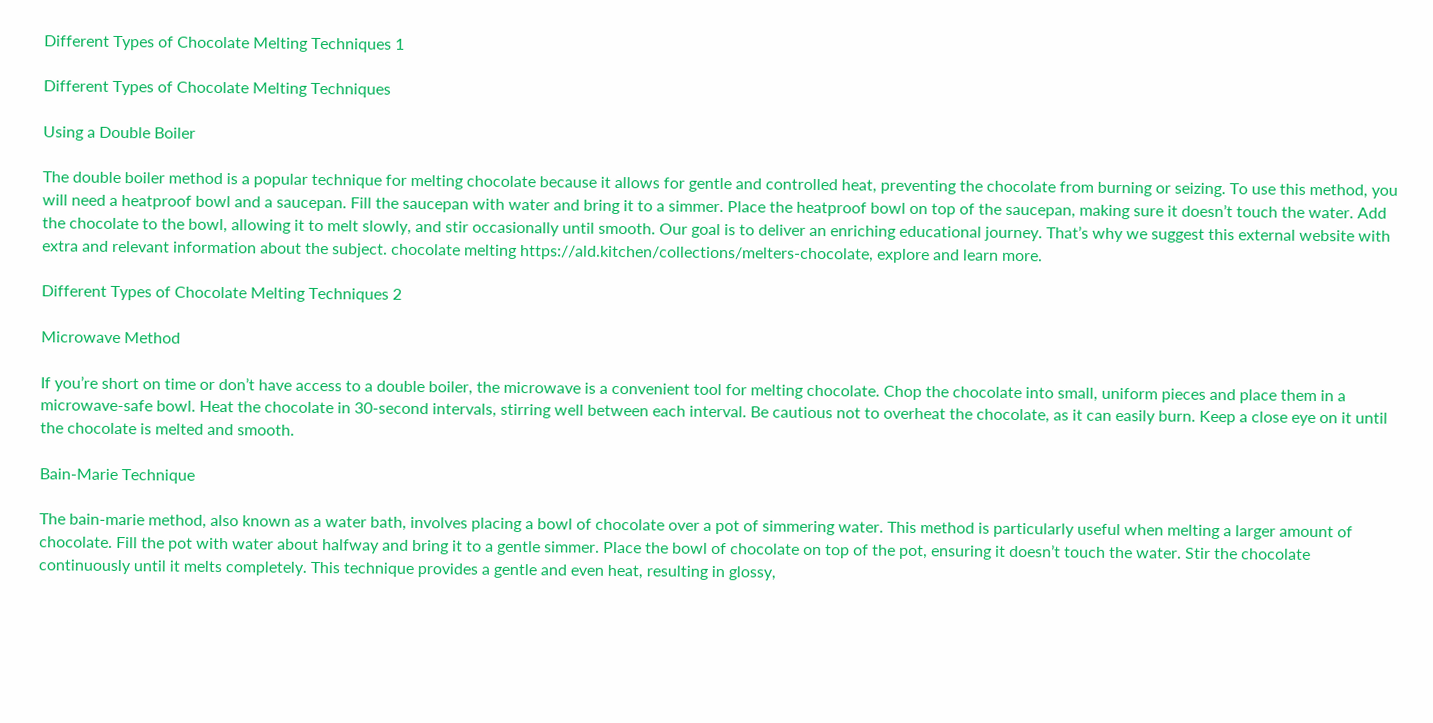Different Types of Chocolate Melting Techniques 1

Different Types of Chocolate Melting Techniques

Using a Double Boiler

The double boiler method is a popular technique for melting chocolate because it allows for gentle and controlled heat, preventing the chocolate from burning or seizing. To use this method, you will need a heatproof bowl and a saucepan. Fill the saucepan with water and bring it to a simmer. Place the heatproof bowl on top of the saucepan, making sure it doesn’t touch the water. Add the chocolate to the bowl, allowing it to melt slowly, and stir occasionally until smooth. Our goal is to deliver an enriching educational journey. That’s why we suggest this external website with extra and relevant information about the subject. chocolate melting https://ald.kitchen/collections/melters-chocolate, explore and learn more.

Different Types of Chocolate Melting Techniques 2

Microwave Method

If you’re short on time or don’t have access to a double boiler, the microwave is a convenient tool for melting chocolate. Chop the chocolate into small, uniform pieces and place them in a microwave-safe bowl. Heat the chocolate in 30-second intervals, stirring well between each interval. Be cautious not to overheat the chocolate, as it can easily burn. Keep a close eye on it until the chocolate is melted and smooth.

Bain-Marie Technique

The bain-marie method, also known as a water bath, involves placing a bowl of chocolate over a pot of simmering water. This method is particularly useful when melting a larger amount of chocolate. Fill the pot with water about halfway and bring it to a gentle simmer. Place the bowl of chocolate on top of the pot, ensuring it doesn’t touch the water. Stir the chocolate continuously until it melts completely. This technique provides a gentle and even heat, resulting in glossy,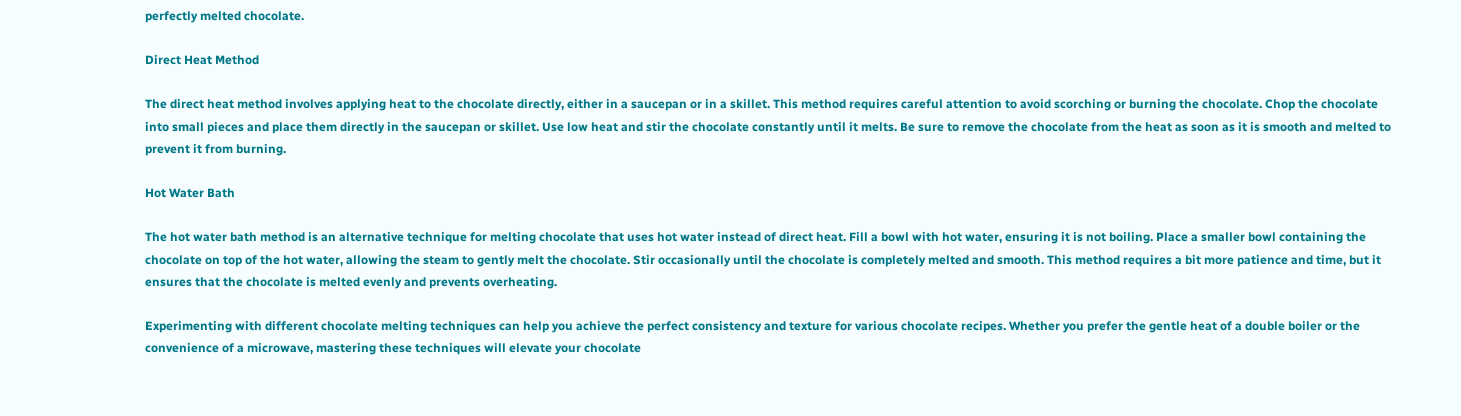perfectly melted chocolate.

Direct Heat Method

The direct heat method involves applying heat to the chocolate directly, either in a saucepan or in a skillet. This method requires careful attention to avoid scorching or burning the chocolate. Chop the chocolate into small pieces and place them directly in the saucepan or skillet. Use low heat and stir the chocolate constantly until it melts. Be sure to remove the chocolate from the heat as soon as it is smooth and melted to prevent it from burning.

Hot Water Bath

The hot water bath method is an alternative technique for melting chocolate that uses hot water instead of direct heat. Fill a bowl with hot water, ensuring it is not boiling. Place a smaller bowl containing the chocolate on top of the hot water, allowing the steam to gently melt the chocolate. Stir occasionally until the chocolate is completely melted and smooth. This method requires a bit more patience and time, but it ensures that the chocolate is melted evenly and prevents overheating.

Experimenting with different chocolate melting techniques can help you achieve the perfect consistency and texture for various chocolate recipes. Whether you prefer the gentle heat of a double boiler or the convenience of a microwave, mastering these techniques will elevate your chocolate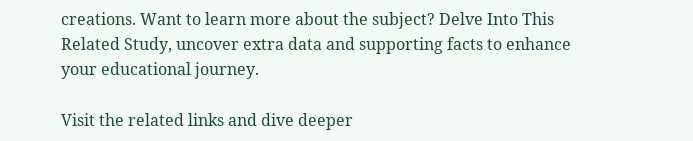creations. Want to learn more about the subject? Delve Into This Related Study, uncover extra data and supporting facts to enhance your educational journey.

Visit the related links and dive deeper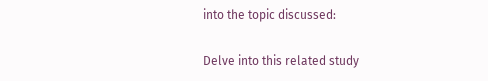into the topic discussed:

Delve into this related study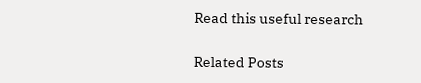Read this useful research

Related Posts